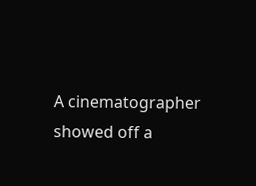A cinematographer showed off a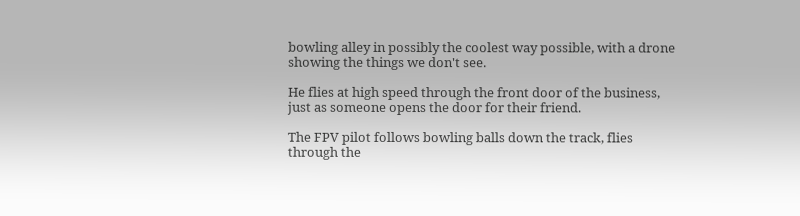bowling alley in possibly the coolest way possible, with a drone showing the things we don't see.

He flies at high speed through the front door of the business, just as someone opens the door for their friend.

The FPV pilot follows bowling balls down the track, flies through the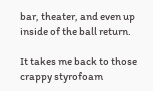bar, theater, and even up inside of the ball return.

It takes me back to those crappy styrofoam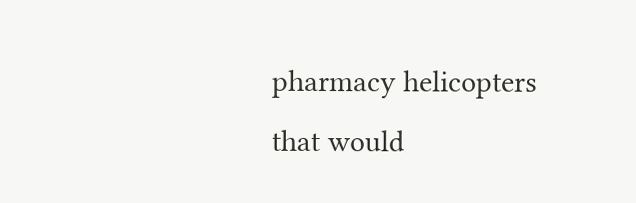pharmacy helicopters that would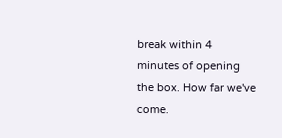break within 4 minutes of opening the box. How far we've come.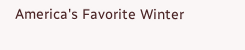America's Favorite Winter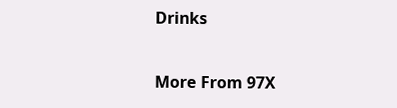Drinks

More From 97X